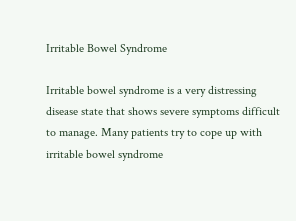Irritable Bowel Syndrome

Irritable bowel syndrome is a very distressing disease state that shows severe symptoms difficult to manage. Many patients try to cope up with irritable bowel syndrome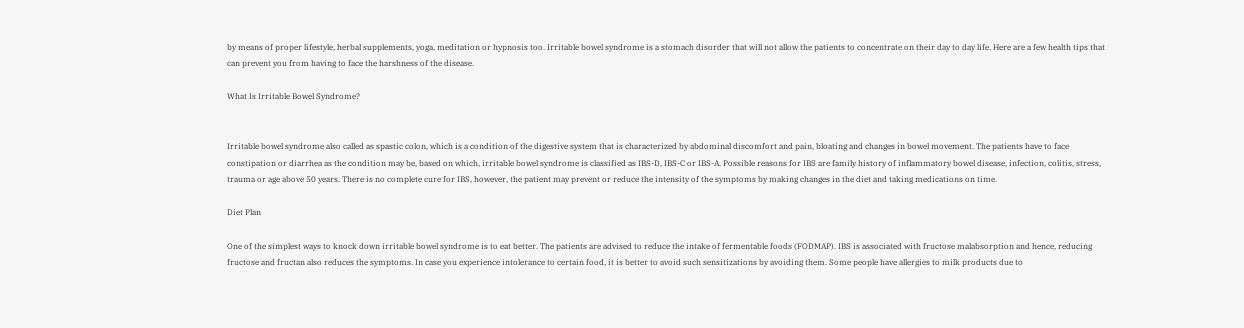by means of proper lifestyle, herbal supplements, yoga, meditation or hypnosis too. Irritable bowel syndrome is a stomach disorder that will not allow the patients to concentrate on their day to day life. Here are a few health tips that can prevent you from having to face the harshness of the disease.

What Is Irritable Bowel Syndrome?


Irritable bowel syndrome also called as spastic colon, which is a condition of the digestive system that is characterized by abdominal discomfort and pain, bloating and changes in bowel movement. The patients have to face constipation or diarrhea as the condition may be, based on which, irritable bowel syndrome is classified as IBS-D, IBS-C or IBS-A. Possible reasons for IBS are family history of inflammatory bowel disease, infection, colitis, stress, trauma or age above 50 years. There is no complete cure for IBS, however, the patient may prevent or reduce the intensity of the symptoms by making changes in the diet and taking medications on time.

Diet Plan

One of the simplest ways to knock down irritable bowel syndrome is to eat better. The patients are advised to reduce the intake of fermentable foods (FODMAP). IBS is associated with fructose malabsorption and hence, reducing fructose and fructan also reduces the symptoms. In case you experience intolerance to certain food, it is better to avoid such sensitizations by avoiding them. Some people have allergies to milk products due to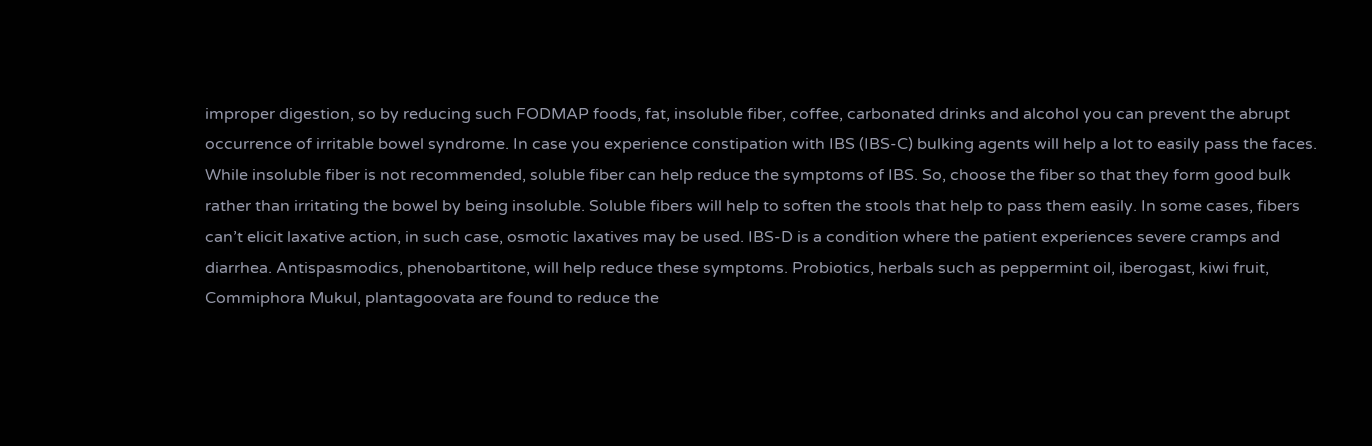improper digestion, so by reducing such FODMAP foods, fat, insoluble fiber, coffee, carbonated drinks and alcohol you can prevent the abrupt occurrence of irritable bowel syndrome. In case you experience constipation with IBS (IBS-C) bulking agents will help a lot to easily pass the faces. While insoluble fiber is not recommended, soluble fiber can help reduce the symptoms of IBS. So, choose the fiber so that they form good bulk rather than irritating the bowel by being insoluble. Soluble fibers will help to soften the stools that help to pass them easily. In some cases, fibers can’t elicit laxative action, in such case, osmotic laxatives may be used. IBS-D is a condition where the patient experiences severe cramps and diarrhea. Antispasmodics, phenobartitone, will help reduce these symptoms. Probiotics, herbals such as peppermint oil, iberogast, kiwi fruit, Commiphora Mukul, plantagoovata are found to reduce the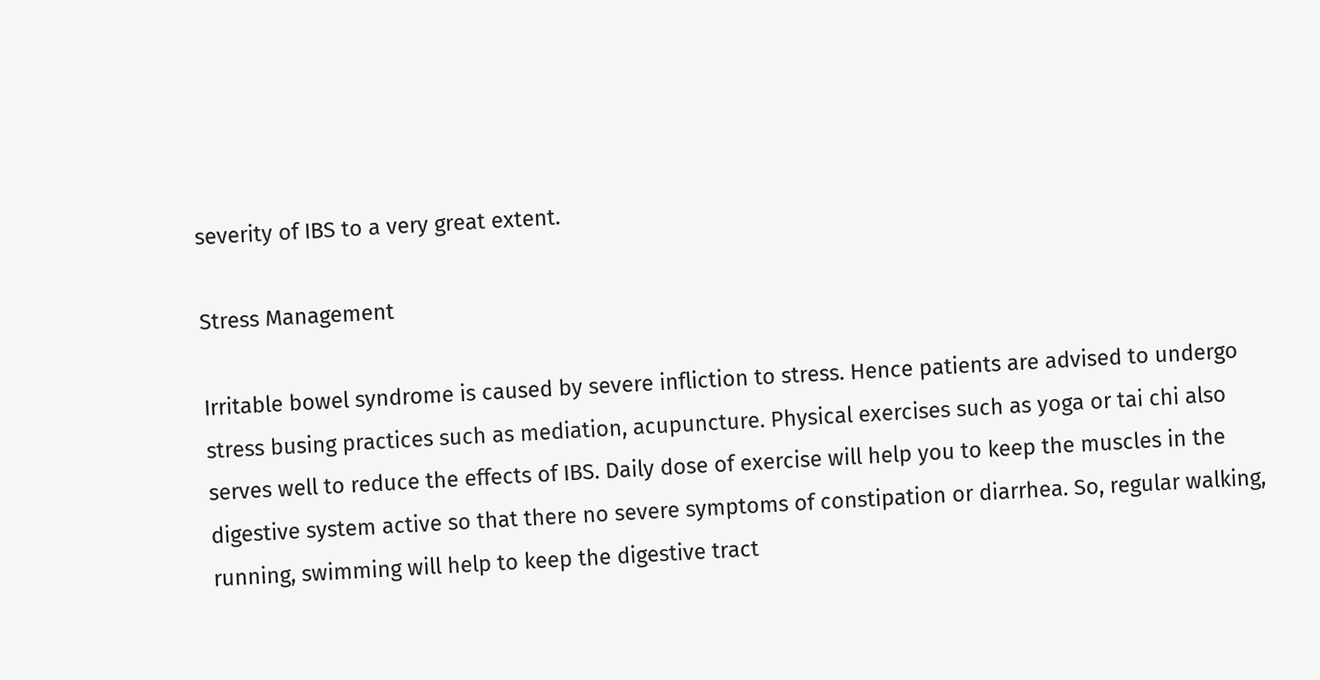severity of IBS to a very great extent.

Stress Management

Irritable bowel syndrome is caused by severe infliction to stress. Hence patients are advised to undergo stress busing practices such as mediation, acupuncture. Physical exercises such as yoga or tai chi also serves well to reduce the effects of IBS. Daily dose of exercise will help you to keep the muscles in the digestive system active so that there no severe symptoms of constipation or diarrhea. So, regular walking, running, swimming will help to keep the digestive tract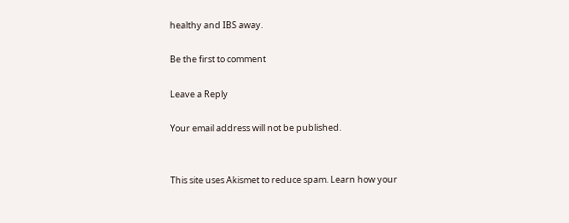healthy and IBS away.

Be the first to comment

Leave a Reply

Your email address will not be published.


This site uses Akismet to reduce spam. Learn how your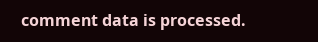comment data is processed.